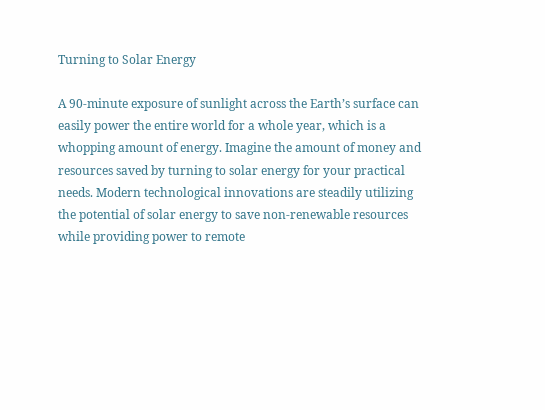Turning to Solar Energy

A 90-minute exposure of sunlight across the Earth’s surface can easily power the entire world for a whole year, which is a whopping amount of energy. Imagine the amount of money and resources saved by turning to solar energy for your practical needs. Modern technological innovations are steadily utilizing the potential of solar energy to save non-renewable resources while providing power to remote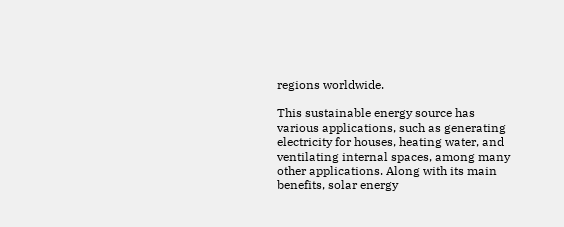regions worldwide.

This sustainable energy source has various applications, such as generating electricity for houses, heating water, and ventilating internal spaces, among many other applications. Along with its main benefits, solar energy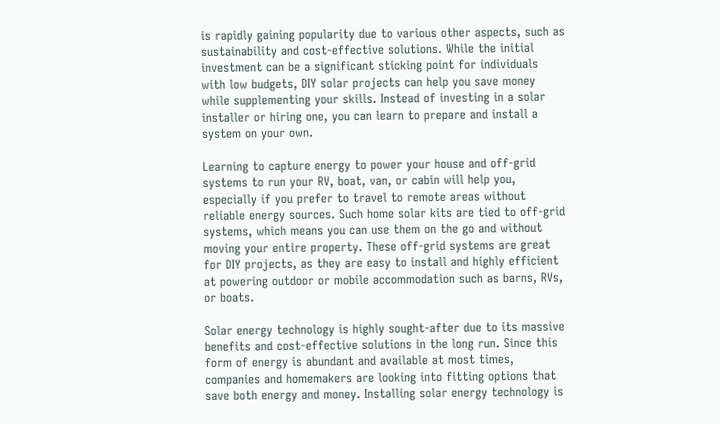is rapidly gaining popularity due to various other aspects, such as sustainability and cost-effective solutions. While the initial investment can be a significant sticking point for individuals with low budgets, DIY solar projects can help you save money while supplementing your skills. Instead of investing in a solar installer or hiring one, you can learn to prepare and install a system on your own.

Learning to capture energy to power your house and off-grid systems to run your RV, boat, van, or cabin will help you, especially if you prefer to travel to remote areas without reliable energy sources. Such home solar kits are tied to off-grid systems, which means you can use them on the go and without moving your entire property. These off-grid systems are great for DIY projects, as they are easy to install and highly efficient at powering outdoor or mobile accommodation such as barns, RVs, or boats.

Solar energy technology is highly sought-after due to its massive benefits and cost-effective solutions in the long run. Since this form of energy is abundant and available at most times, companies and homemakers are looking into fitting options that save both energy and money. Installing solar energy technology is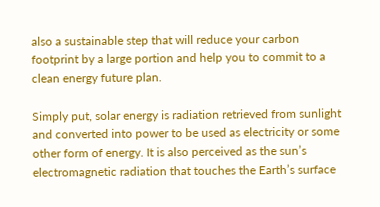also a sustainable step that will reduce your carbon footprint by a large portion and help you to commit to a clean energy future plan.

Simply put, solar energy is radiation retrieved from sunlight and converted into power to be used as electricity or some other form of energy. It is also perceived as the sun’s electromagnetic radiation that touches the Earth’s surface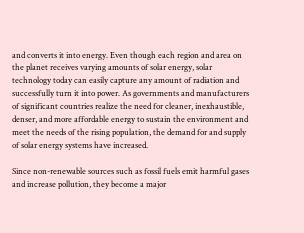and converts it into energy. Even though each region and area on the planet receives varying amounts of solar energy, solar technology today can easily capture any amount of radiation and successfully turn it into power. As governments and manufacturers of significant countries realize the need for cleaner, inexhaustible, denser, and more affordable energy to sustain the environment and meet the needs of the rising population, the demand for and supply of solar energy systems have increased.

Since non-renewable sources such as fossil fuels emit harmful gases and increase pollution, they become a major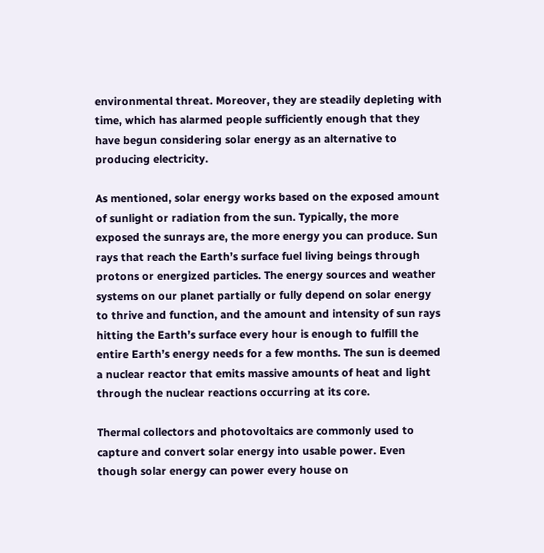environmental threat. Moreover, they are steadily depleting with time, which has alarmed people sufficiently enough that they have begun considering solar energy as an alternative to producing electricity.

As mentioned, solar energy works based on the exposed amount of sunlight or radiation from the sun. Typically, the more exposed the sunrays are, the more energy you can produce. Sun rays that reach the Earth’s surface fuel living beings through protons or energized particles. The energy sources and weather systems on our planet partially or fully depend on solar energy to thrive and function, and the amount and intensity of sun rays hitting the Earth’s surface every hour is enough to fulfill the entire Earth’s energy needs for a few months. The sun is deemed a nuclear reactor that emits massive amounts of heat and light through the nuclear reactions occurring at its core.

Thermal collectors and photovoltaics are commonly used to capture and convert solar energy into usable power. Even though solar energy can power every house on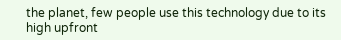the planet, few people use this technology due to its high upfront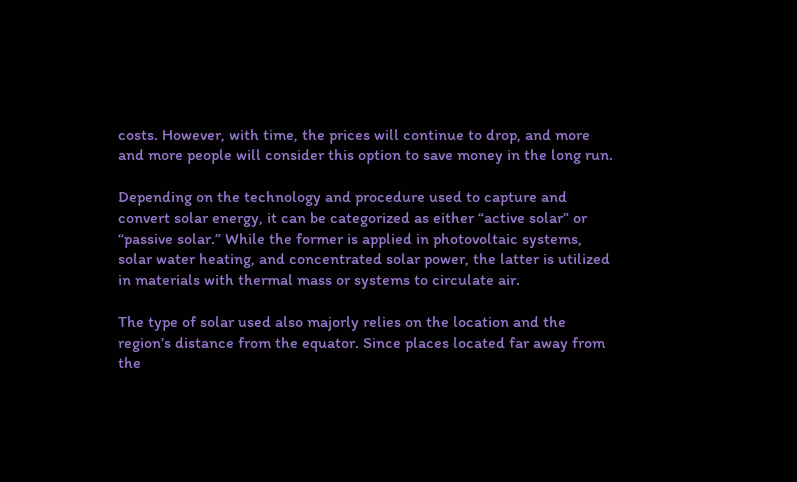costs. However, with time, the prices will continue to drop, and more and more people will consider this option to save money in the long run.

Depending on the technology and procedure used to capture and convert solar energy, it can be categorized as either “active solar” or “passive solar.” While the former is applied in photovoltaic systems, solar water heating, and concentrated solar power, the latter is utilized in materials with thermal mass or systems to circulate air.

The type of solar used also majorly relies on the location and the region’s distance from the equator. Since places located far away from the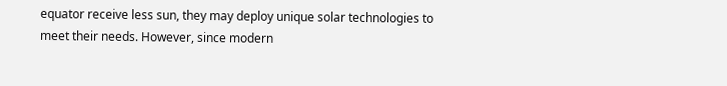equator receive less sun, they may deploy unique solar technologies to meet their needs. However, since modern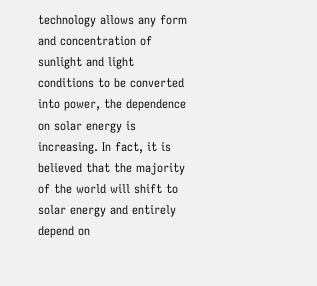technology allows any form and concentration of sunlight and light conditions to be converted into power, the dependence on solar energy is increasing. In fact, it is believed that the majority of the world will shift to solar energy and entirely depend on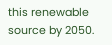this renewable source by 2050.